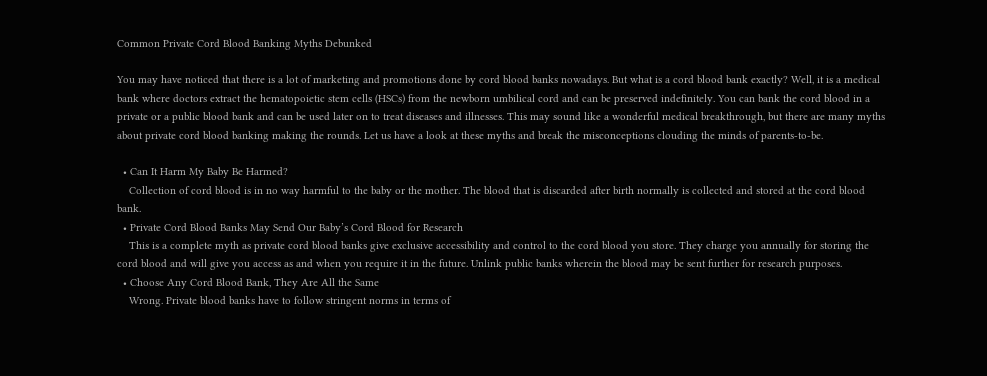Common Private Cord Blood Banking Myths Debunked

You may have noticed that there is a lot of marketing and promotions done by cord blood banks nowadays. But what is a cord blood bank exactly? Well, it is a medical bank where doctors extract the hematopoietic stem cells (HSCs) from the newborn umbilical cord and can be preserved indefinitely. You can bank the cord blood in a private or a public blood bank and can be used later on to treat diseases and illnesses. This may sound like a wonderful medical breakthrough, but there are many myths about private cord blood banking making the rounds. Let us have a look at these myths and break the misconceptions clouding the minds of parents-to-be.

  • Can It Harm My Baby Be Harmed?
    Collection of cord blood is in no way harmful to the baby or the mother. The blood that is discarded after birth normally is collected and stored at the cord blood bank.
  • Private Cord Blood Banks May Send Our Baby’s Cord Blood for Research
    This is a complete myth as private cord blood banks give exclusive accessibility and control to the cord blood you store. They charge you annually for storing the cord blood and will give you access as and when you require it in the future. Unlink public banks wherein the blood may be sent further for research purposes.
  • Choose Any Cord Blood Bank, They Are All the Same
    Wrong. Private blood banks have to follow stringent norms in terms of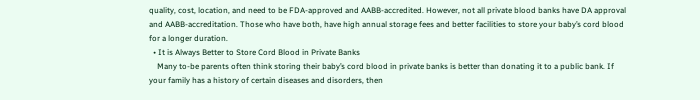quality, cost, location, and need to be FDA-approved and AABB-accredited. However, not all private blood banks have DA approval and AABB-accreditation. Those who have both, have high annual storage fees and better facilities to store your baby’s cord blood for a longer duration.
  • It is Always Better to Store Cord Blood in Private Banks
    Many to-be parents often think storing their baby’s cord blood in private banks is better than donating it to a public bank. If your family has a history of certain diseases and disorders, then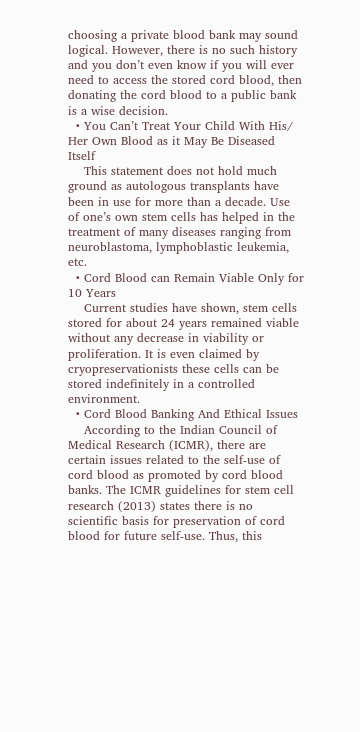choosing a private blood bank may sound logical. However, there is no such history and you don’t even know if you will ever need to access the stored cord blood, then donating the cord blood to a public bank is a wise decision.
  • You Can’t Treat Your Child With His/ Her Own Blood as it May Be Diseased Itself
    This statement does not hold much ground as autologous transplants have been in use for more than a decade. Use of one’s own stem cells has helped in the treatment of many diseases ranging from neuroblastoma, lymphoblastic leukemia, etc.
  • Cord Blood can Remain Viable Only for 10 Years
    Current studies have shown, stem cells stored for about 24 years remained viable without any decrease in viability or proliferation. It is even claimed by cryopreservationists these cells can be stored indefinitely in a controlled environment.
  • Cord Blood Banking And Ethical Issues
    According to the Indian Council of Medical Research (ICMR), there are certain issues related to the self-use of cord blood as promoted by cord blood banks. The ICMR guidelines for stem cell research (2013) states there is no scientific basis for preservation of cord blood for future self-use. Thus, this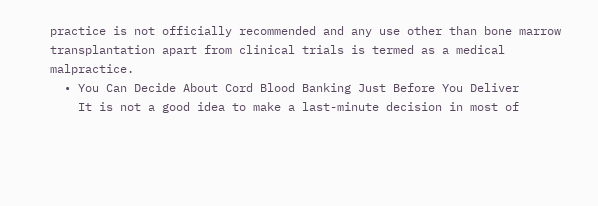practice is not officially recommended and any use other than bone marrow transplantation apart from clinical trials is termed as a medical malpractice.
  • You Can Decide About Cord Blood Banking Just Before You Deliver
    It is not a good idea to make a last-minute decision in most of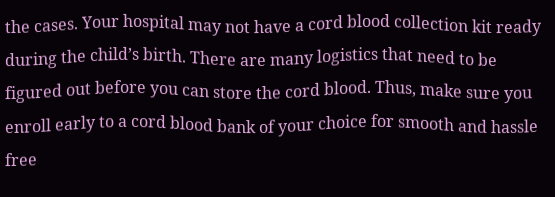the cases. Your hospital may not have a cord blood collection kit ready during the child’s birth. There are many logistics that need to be figured out before you can store the cord blood. Thus, make sure you enroll early to a cord blood bank of your choice for smooth and hassle free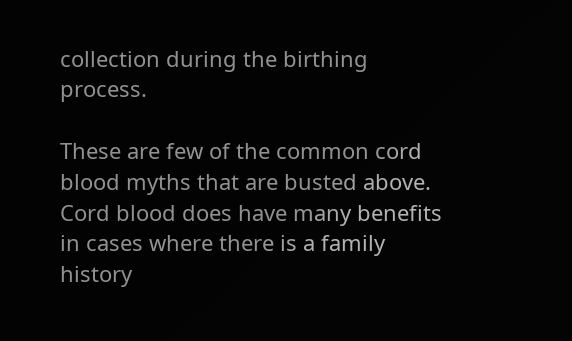collection during the birthing process.

These are few of the common cord blood myths that are busted above. Cord blood does have many benefits in cases where there is a family history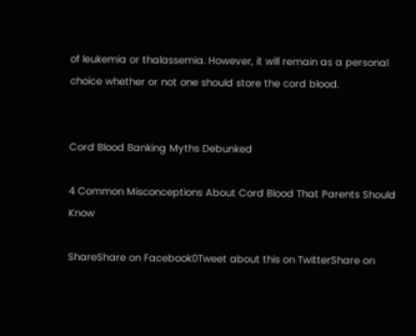of leukemia or thalassemia. However, it will remain as a personal choice whether or not one should store the cord blood.


Cord Blood Banking Myths Debunked

4 Common Misconceptions About Cord Blood That Parents Should Know

ShareShare on Facebook0Tweet about this on TwitterShare on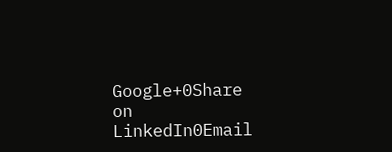Google+0Share on LinkedIn0Email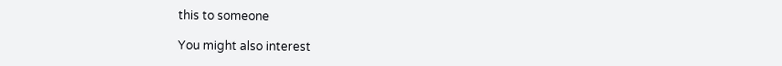this to someone

You might also interest